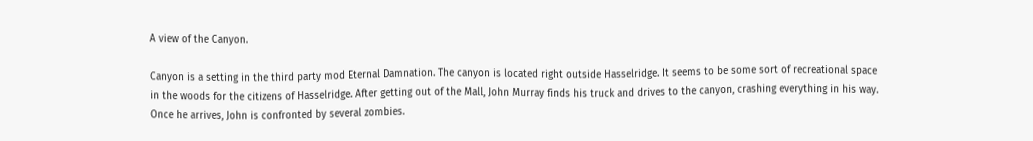A view of the Canyon.

Canyon is a setting in the third party mod Eternal Damnation. The canyon is located right outside Hasselridge. It seems to be some sort of recreational space in the woods for the citizens of Hasselridge. After getting out of the Mall, John Murray finds his truck and drives to the canyon, crashing everything in his way. Once he arrives, John is confronted by several zombies.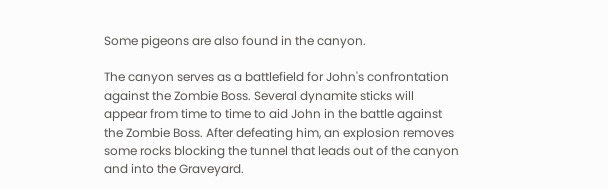Some pigeons are also found in the canyon.

The canyon serves as a battlefield for John's confrontation against the Zombie Boss. Several dynamite sticks will appear from time to time to aid John in the battle against the Zombie Boss. After defeating him, an explosion removes some rocks blocking the tunnel that leads out of the canyon and into the Graveyard.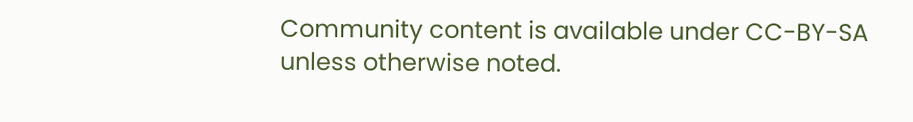Community content is available under CC-BY-SA unless otherwise noted.